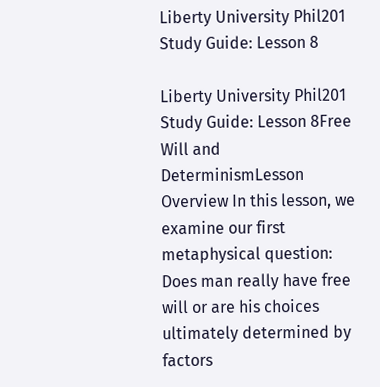Liberty University Phil201 Study Guide: Lesson 8

Liberty University Phil201 Study Guide: Lesson 8Free Will and DeterminismLesson Overview In this lesson, we examine our first metaphysical question: Does man really have free will or are his choices ultimately determined by factors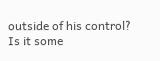outside of his control? Is it some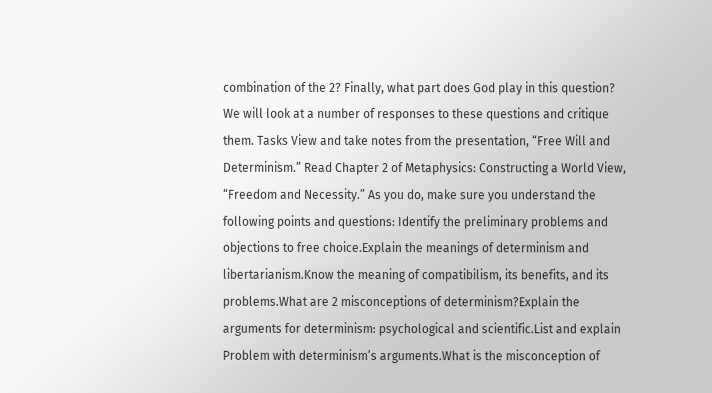combination of the 2? Finally, what part does God play in this question? We will look at a number of responses to these questions and critique them. Tasks View and take notes from the presentation, “Free Will and Determinism.” Read Chapter 2 of Metaphysics: Constructing a World View, “Freedom and Necessity.” As you do, make sure you understand the following points and questions: Identify the preliminary problems and objections to free choice.Explain the meanings of determinism and libertarianism.Know the meaning of compatibilism, its benefits, and its problems.What are 2 misconceptions of determinism?Explain the arguments for determinism: psychological and scientific.List and explain Problem with determinism’s arguments.What is the misconception of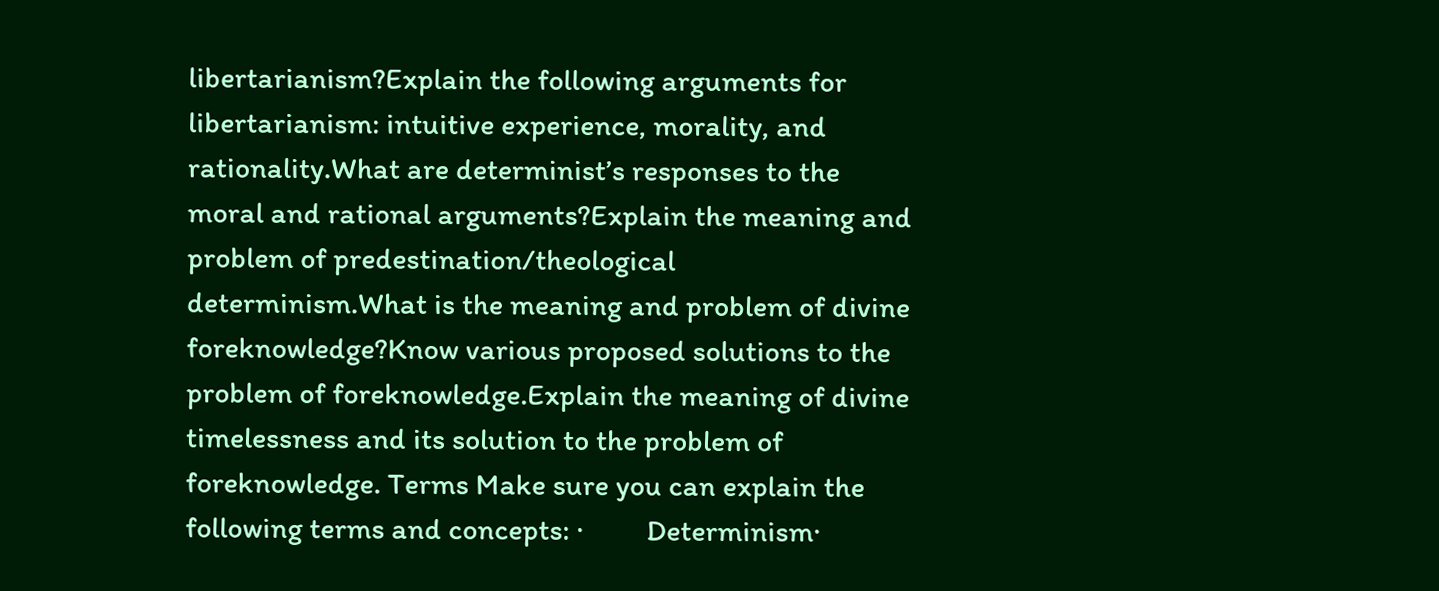libertarianism?Explain the following arguments for libertarianism: intuitive experience, morality, and rationality.What are determinist’s responses to the moral and rational arguments?Explain the meaning and problem of predestination/theological determinism.What is the meaning and problem of divine foreknowledge?Know various proposed solutions to the problem of foreknowledge.Explain the meaning of divine timelessness and its solution to the problem of foreknowledge. Terms Make sure you can explain the following terms and concepts: ·         Determinism·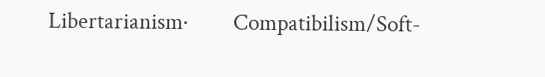Libertarianism·         Compatibilism/Soft-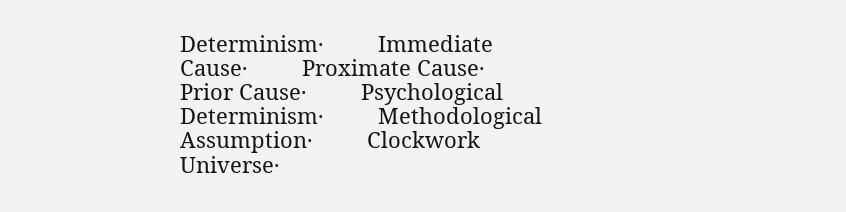Determinism·         Immediate Cause·         Proximate Cause·         Prior Cause·         Psychological Determinism·         Methodological Assumption·         Clockwork Universe·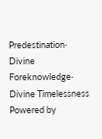Predestination·         Divine Foreknowledge·         Divine Timelessness
Powered by